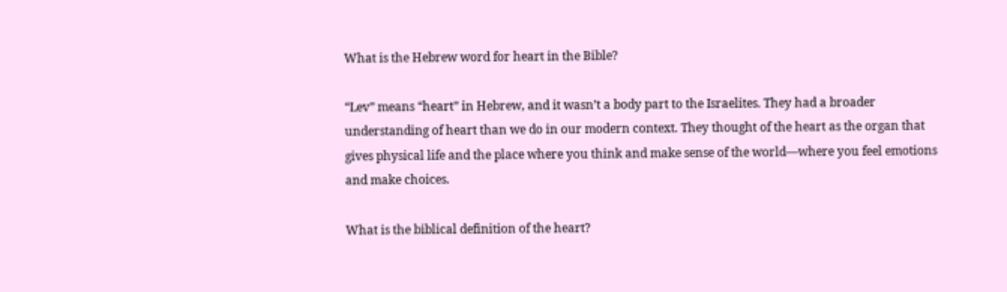What is the Hebrew word for heart in the Bible?

“Lev” means “heart” in Hebrew, and it wasn’t a body part to the Israelites. They had a broader understanding of heart than we do in our modern context. They thought of the heart as the organ that gives physical life and the place where you think and make sense of the world—where you feel emotions and make choices.

What is the biblical definition of the heart?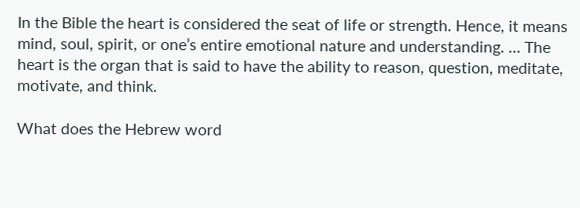In the Bible the heart is considered the seat of life or strength. Hence, it means mind, soul, spirit, or one’s entire emotional nature and understanding. … The heart is the organ that is said to have the ability to reason, question, meditate, motivate, and think.

What does the Hebrew word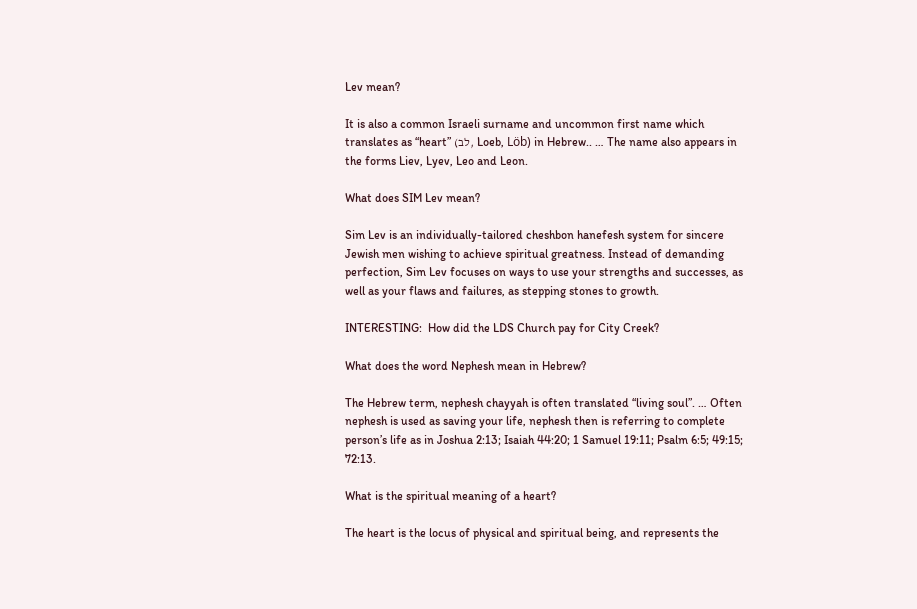Lev mean?

It is also a common Israeli surname and uncommon first name which translates as “heart” (לב, Loeb, Löb) in Hebrew.. … The name also appears in the forms Liev, Lyev, Leo and Leon.

What does SIM Lev mean?

Sim Lev is an individually-tailored cheshbon hanefesh system for sincere Jewish men wishing to achieve spiritual greatness. Instead of demanding perfection, Sim Lev focuses on ways to use your strengths and successes, as well as your flaws and failures, as stepping stones to growth.

INTERESTING:  How did the LDS Church pay for City Creek?

What does the word Nephesh mean in Hebrew?

The Hebrew term, nephesh chayyah is often translated “living soul”. … Often nephesh is used as saving your life, nephesh then is referring to complete person’s life as in Joshua 2:13; Isaiah 44:20; 1 Samuel 19:11; Psalm 6:5; 49:15; 72:13.

What is the spiritual meaning of a heart?

The heart is the locus of physical and spiritual being, and represents the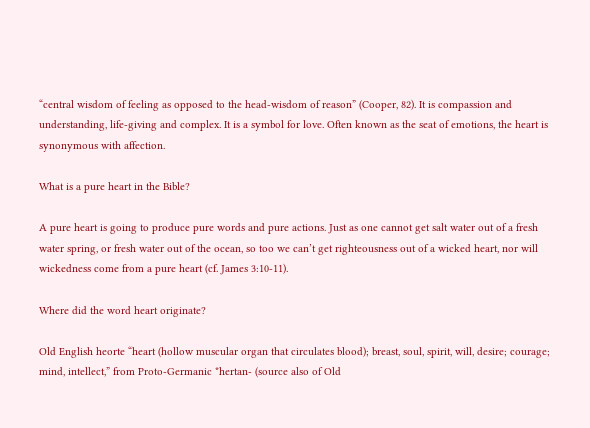“central wisdom of feeling as opposed to the head-wisdom of reason” (Cooper, 82). It is compassion and understanding, life-giving and complex. It is a symbol for love. Often known as the seat of emotions, the heart is synonymous with affection.

What is a pure heart in the Bible?

A pure heart is going to produce pure words and pure actions. Just as one cannot get salt water out of a fresh water spring, or fresh water out of the ocean, so too we can’t get righteousness out of a wicked heart, nor will wickedness come from a pure heart (cf. James 3:10-11).

Where did the word heart originate?

Old English heorte “heart (hollow muscular organ that circulates blood); breast, soul, spirit, will, desire; courage; mind, intellect,” from Proto-Germanic *hertan- (source also of Old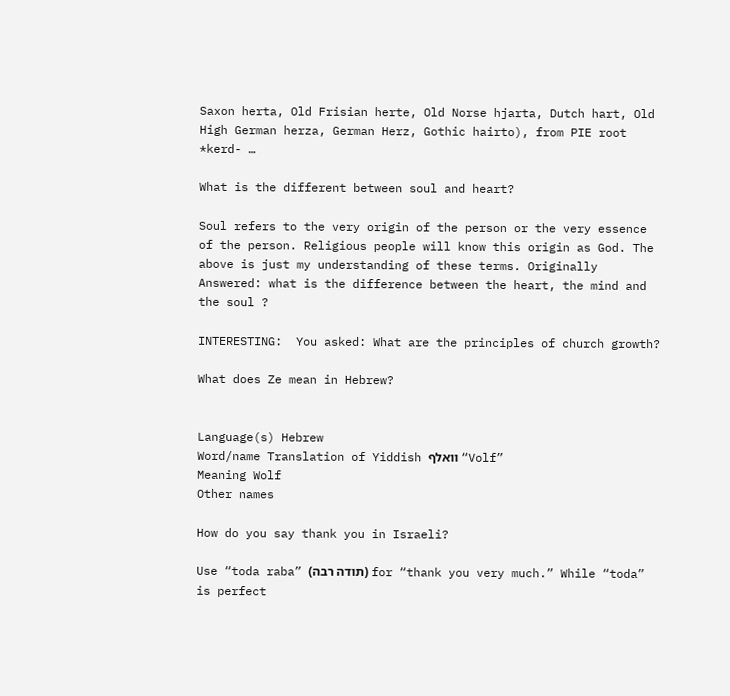Saxon herta, Old Frisian herte, Old Norse hjarta, Dutch hart, Old High German herza, German Herz, Gothic hairto), from PIE root *kerd- …

What is the different between soul and heart?

Soul refers to the very origin of the person or the very essence of the person. Religious people will know this origin as God. The above is just my understanding of these terms. Originally Answered: what is the difference between the heart, the mind and the soul ?

INTERESTING:  You asked: What are the principles of church growth?

What does Ze mean in Hebrew?


Language(s) Hebrew
Word/name Translation of Yiddish װאלף “Volf”
Meaning Wolf
Other names

How do you say thank you in Israeli?

Use “toda raba” (תודה רבה) for “thank you very much.” While “toda” is perfect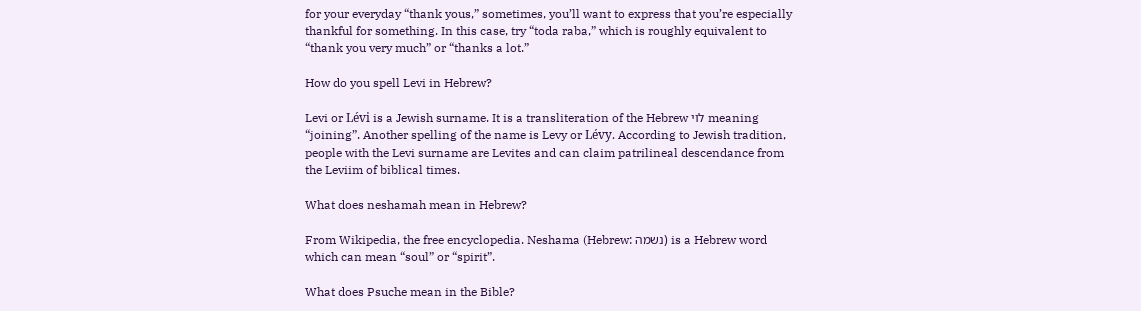for your everyday “thank yous,” sometimes, you’ll want to express that you’re especially thankful for something. In this case, try “toda raba,” which is roughly equivalent to “thank you very much” or “thanks a lot.”

How do you spell Levi in Hebrew?

Levi or Lévi is a Jewish surname. It is a transliteration of the Hebrew לוי meaning “joining”. Another spelling of the name is Levy or Lévy. According to Jewish tradition, people with the Levi surname are Levites and can claim patrilineal descendance from the Leviim of biblical times.

What does neshamah mean in Hebrew?

From Wikipedia, the free encyclopedia. Neshama (Hebrew: נשמה) is a Hebrew word which can mean “soul” or “spirit”.

What does Psuche mean in the Bible?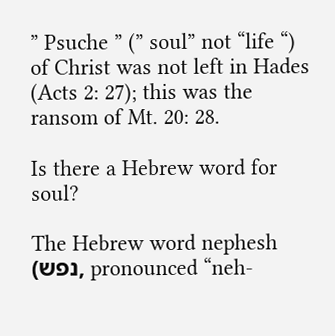” Psuche ” (” soul” not “life “) of Christ was not left in Hades (Acts 2: 27); this was the ransom of Mt. 20: 28.

Is there a Hebrew word for soul?

The Hebrew word nephesh (נפש, pronounced “neh-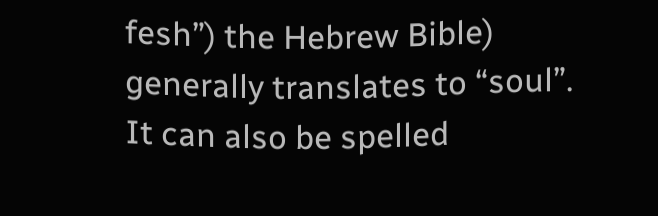fesh”) the Hebrew Bible) generally translates to “soul”. It can also be spelled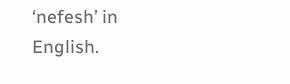‘nefesh’ in English.